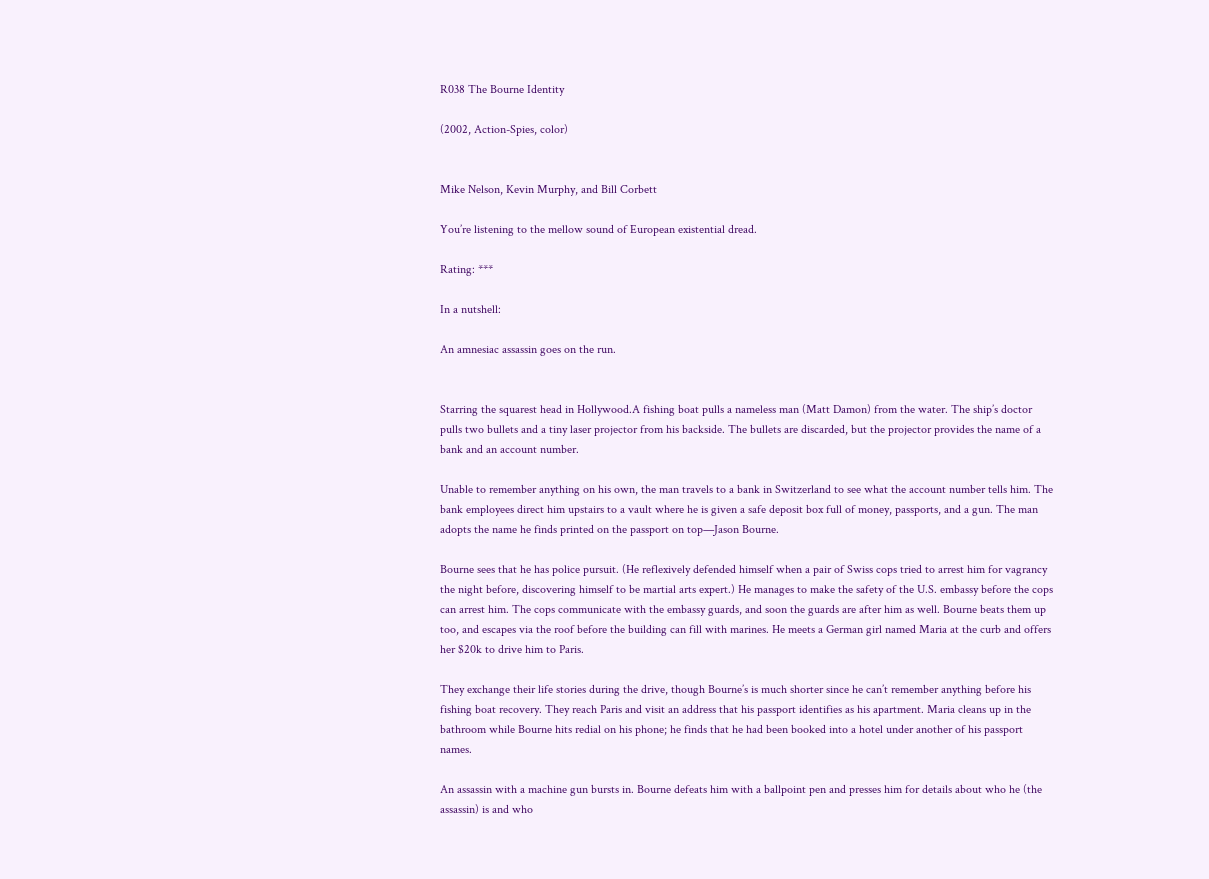R038 The Bourne Identity

(2002, Action-Spies, color)


Mike Nelson, Kevin Murphy, and Bill Corbett

You’re listening to the mellow sound of European existential dread.

Rating: ***

In a nutshell:

An amnesiac assassin goes on the run.


Starring the squarest head in Hollywood.A fishing boat pulls a nameless man (Matt Damon) from the water. The ship’s doctor pulls two bullets and a tiny laser projector from his backside. The bullets are discarded, but the projector provides the name of a bank and an account number.

Unable to remember anything on his own, the man travels to a bank in Switzerland to see what the account number tells him. The bank employees direct him upstairs to a vault where he is given a safe deposit box full of money, passports, and a gun. The man adopts the name he finds printed on the passport on top—Jason Bourne.

Bourne sees that he has police pursuit. (He reflexively defended himself when a pair of Swiss cops tried to arrest him for vagrancy the night before, discovering himself to be martial arts expert.) He manages to make the safety of the U.S. embassy before the cops can arrest him. The cops communicate with the embassy guards, and soon the guards are after him as well. Bourne beats them up too, and escapes via the roof before the building can fill with marines. He meets a German girl named Maria at the curb and offers her $20k to drive him to Paris.

They exchange their life stories during the drive, though Bourne’s is much shorter since he can’t remember anything before his fishing boat recovery. They reach Paris and visit an address that his passport identifies as his apartment. Maria cleans up in the bathroom while Bourne hits redial on his phone; he finds that he had been booked into a hotel under another of his passport names.

An assassin with a machine gun bursts in. Bourne defeats him with a ballpoint pen and presses him for details about who he (the assassin) is and who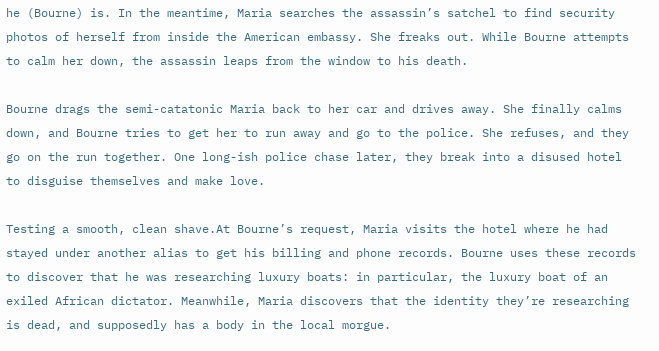he (Bourne) is. In the meantime, Maria searches the assassin’s satchel to find security photos of herself from inside the American embassy. She freaks out. While Bourne attempts to calm her down, the assassin leaps from the window to his death.

Bourne drags the semi-catatonic Maria back to her car and drives away. She finally calms down, and Bourne tries to get her to run away and go to the police. She refuses, and they go on the run together. One long-ish police chase later, they break into a disused hotel to disguise themselves and make love.

Testing a smooth, clean shave.At Bourne’s request, Maria visits the hotel where he had stayed under another alias to get his billing and phone records. Bourne uses these records to discover that he was researching luxury boats: in particular, the luxury boat of an exiled African dictator. Meanwhile, Maria discovers that the identity they’re researching is dead, and supposedly has a body in the local morgue.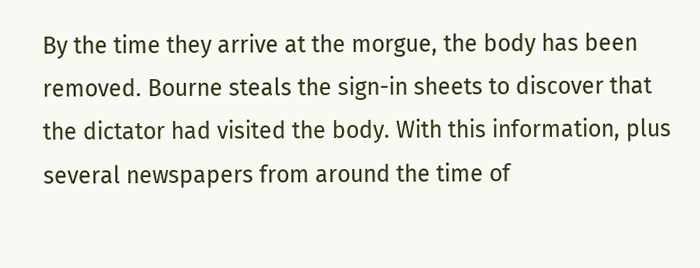By the time they arrive at the morgue, the body has been removed. Bourne steals the sign-in sheets to discover that the dictator had visited the body. With this information, plus several newspapers from around the time of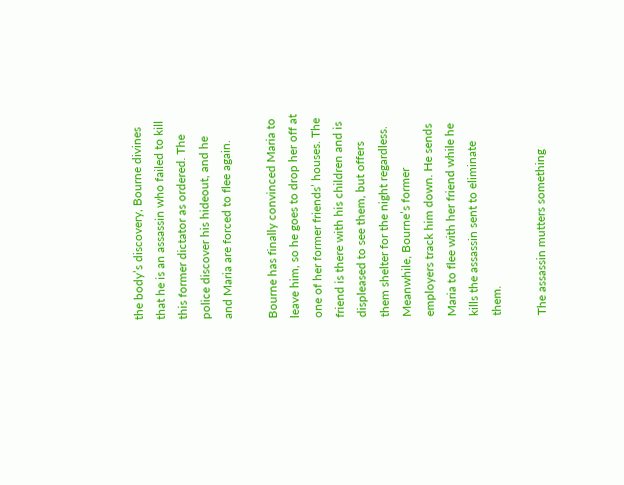the body’s discovery, Bourne divines that he is an assassin who failed to kill this former dictator as ordered. The police discover his hideout, and he and Maria are forced to flee again.

Bourne has finally convinced Maria to leave him, so he goes to drop her off at one of her former friends’ houses. The friend is there with his children and is displeased to see them, but offers them shelter for the night regardless. Meanwhile, Bourne’s former employers track him down. He sends Maria to flee with her friend while he kills the assassin sent to eliminate them.

The assassin mutters something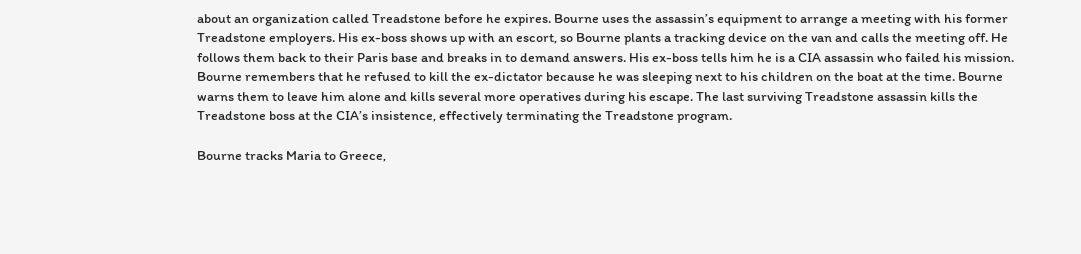about an organization called Treadstone before he expires. Bourne uses the assassin’s equipment to arrange a meeting with his former Treadstone employers. His ex-boss shows up with an escort, so Bourne plants a tracking device on the van and calls the meeting off. He follows them back to their Paris base and breaks in to demand answers. His ex-boss tells him he is a CIA assassin who failed his mission. Bourne remembers that he refused to kill the ex-dictator because he was sleeping next to his children on the boat at the time. Bourne warns them to leave him alone and kills several more operatives during his escape. The last surviving Treadstone assassin kills the Treadstone boss at the CIA’s insistence, effectively terminating the Treadstone program.

Bourne tracks Maria to Greece,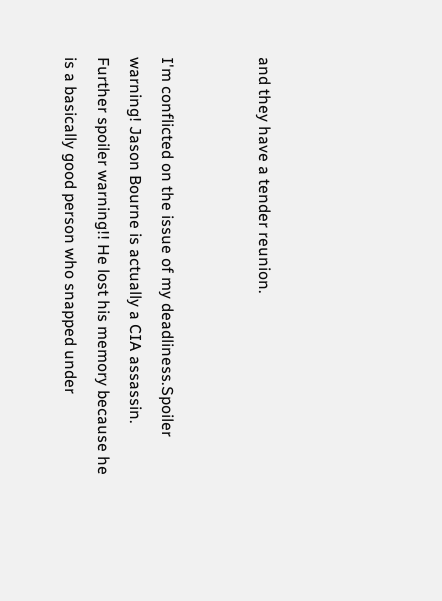and they have a tender reunion.


I'm conflicted on the issue of my deadliness.Spoiler warning! Jason Bourne is actually a CIA assassin. Further spoiler warning!! He lost his memory because he is a basically good person who snapped under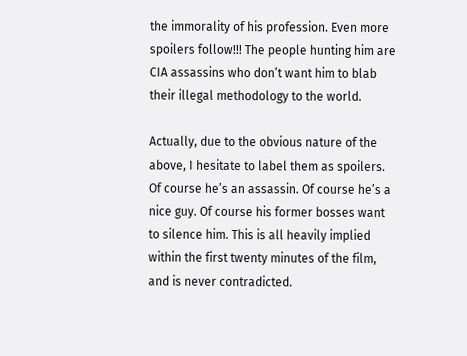the immorality of his profession. Even more spoilers follow!!! The people hunting him are CIA assassins who don’t want him to blab their illegal methodology to the world.

Actually, due to the obvious nature of the above, I hesitate to label them as spoilers. Of course he’s an assassin. Of course he’s a nice guy. Of course his former bosses want to silence him. This is all heavily implied within the first twenty minutes of the film, and is never contradicted.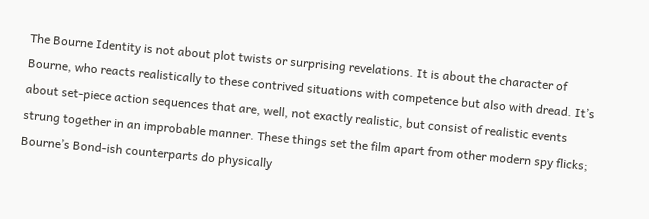The Bourne Identity is not about plot twists or surprising revelations. It is about the character of Bourne, who reacts realistically to these contrived situations with competence but also with dread. It’s about set-piece action sequences that are, well, not exactly realistic, but consist of realistic events strung together in an improbable manner. These things set the film apart from other modern spy flicks; Bourne’s Bond-ish counterparts do physically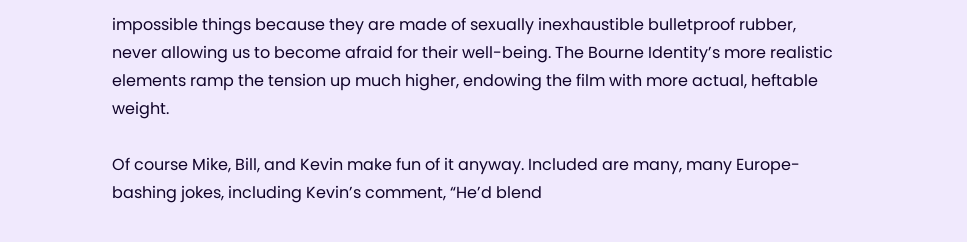impossible things because they are made of sexually inexhaustible bulletproof rubber, never allowing us to become afraid for their well-being. The Bourne Identity’s more realistic elements ramp the tension up much higher, endowing the film with more actual, heftable weight.

Of course Mike, Bill, and Kevin make fun of it anyway. Included are many, many Europe-bashing jokes, including Kevin’s comment, “He’d blend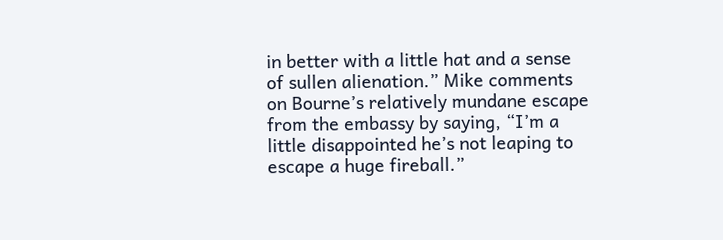in better with a little hat and a sense of sullen alienation.” Mike comments on Bourne’s relatively mundane escape from the embassy by saying, “I’m a little disappointed he’s not leaping to escape a huge fireball.”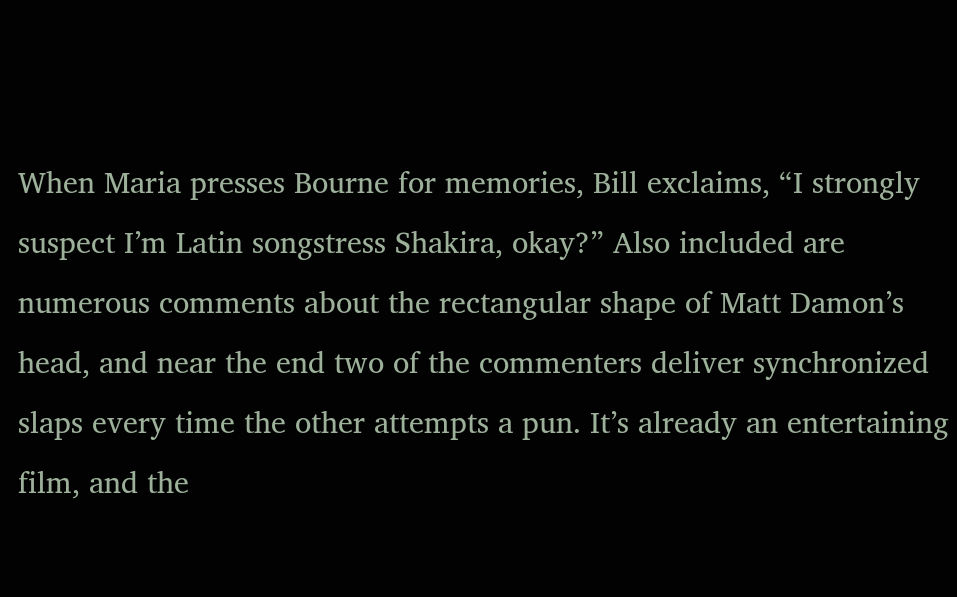When Maria presses Bourne for memories, Bill exclaims, “I strongly suspect I’m Latin songstress Shakira, okay?” Also included are numerous comments about the rectangular shape of Matt Damon’s head, and near the end two of the commenters deliver synchronized slaps every time the other attempts a pun. It’s already an entertaining film, and the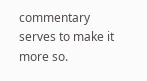commentary serves to make it more so.